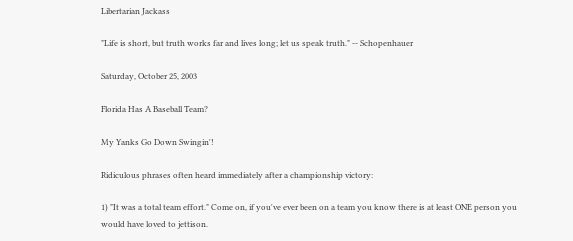Libertarian Jackass

"Life is short, but truth works far and lives long; let us speak truth." -- Schopenhauer

Saturday, October 25, 2003

Florida Has A Baseball Team?

My Yanks Go Down Swingin'!

Ridiculous phrases often heard immediately after a championship victory:

1) "It was a total team effort." Come on, if you've ever been on a team you know there is at least ONE person you would have loved to jettison.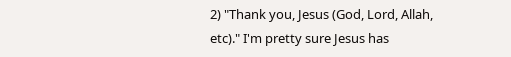2) "Thank you, Jesus (God, Lord, Allah, etc)." I'm pretty sure Jesus has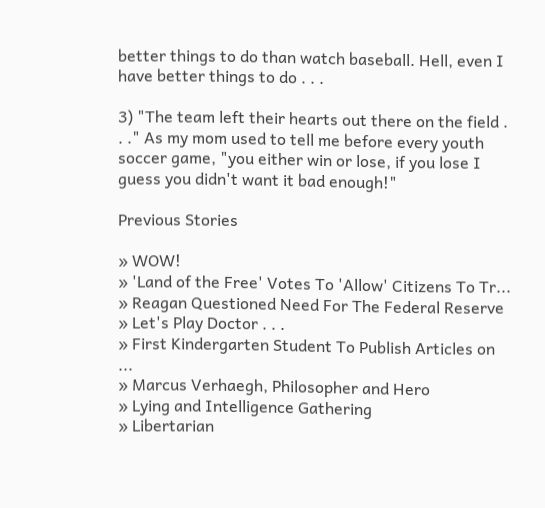better things to do than watch baseball. Hell, even I have better things to do . . .

3) "The team left their hearts out there on the field . . ." As my mom used to tell me before every youth soccer game, "you either win or lose, if you lose I guess you didn't want it bad enough!"

Previous Stories

» WOW!
» 'Land of the Free' Votes To 'Allow' Citizens To Tr...
» Reagan Questioned Need For The Federal Reserve
» Let's Play Doctor . . .
» First Kindergarten Student To Publish Articles on ...
» Marcus Verhaegh, Philosopher and Hero
» Lying and Intelligence Gathering
» Libertarian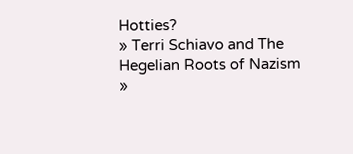Hotties?
» Terri Schiavo and The Hegelian Roots of Nazism
»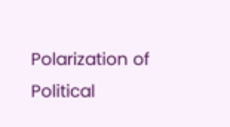Polarization of Political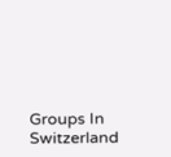Groups In Switzerland